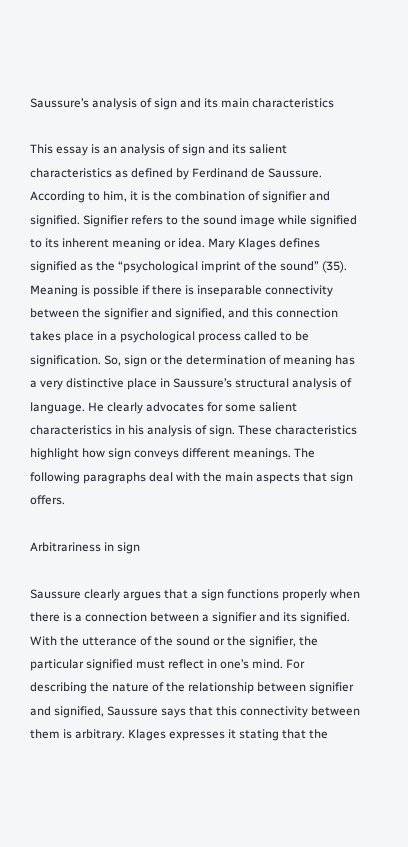Saussure’s analysis of sign and its main characteristics

This essay is an analysis of sign and its salient characteristics as defined by Ferdinand de Saussure. According to him, it is the combination of signifier and signified. Signifier refers to the sound image while signified to its inherent meaning or idea. Mary Klages defines signified as the “psychological imprint of the sound” (35). Meaning is possible if there is inseparable connectivity between the signifier and signified, and this connection takes place in a psychological process called to be signification. So, sign or the determination of meaning has a very distinctive place in Saussure’s structural analysis of language. He clearly advocates for some salient characteristics in his analysis of sign. These characteristics highlight how sign conveys different meanings. The following paragraphs deal with the main aspects that sign offers.

Arbitrariness in sign

Saussure clearly argues that a sign functions properly when there is a connection between a signifier and its signified. With the utterance of the sound or the signifier, the particular signified must reflect in one’s mind. For describing the nature of the relationship between signifier and signified, Saussure says that this connectivity between them is arbitrary. Klages expresses it stating that the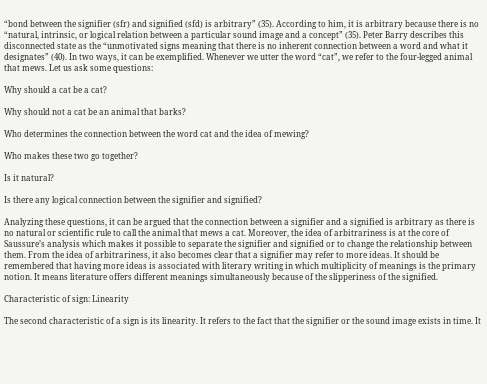“bond between the signifier (sfr) and signified (sfd) is arbitrary” (35). According to him, it is arbitrary because there is no “natural, intrinsic, or logical relation between a particular sound image and a concept” (35). Peter Barry describes this disconnected state as the “unmotivated signs meaning that there is no inherent connection between a word and what it designates” (40). In two ways, it can be exemplified. Whenever we utter the word “cat”, we refer to the four-legged animal that mews. Let us ask some questions:

Why should a cat be a cat?

Why should not a cat be an animal that barks?

Who determines the connection between the word cat and the idea of mewing?

Who makes these two go together?

Is it natural?

Is there any logical connection between the signifier and signified?

Analyzing these questions, it can be argued that the connection between a signifier and a signified is arbitrary as there is no natural or scientific rule to call the animal that mews a cat. Moreover, the idea of arbitrariness is at the core of Saussure’s analysis which makes it possible to separate the signifier and signified or to change the relationship between them. From the idea of arbitrariness, it also becomes clear that a signifier may refer to more ideas. It should be remembered that having more ideas is associated with literary writing in which multiplicity of meanings is the primary notion. It means literature offers different meanings simultaneously because of the slipperiness of the signified.

Characteristic of sign: Linearity

The second characteristic of a sign is its linearity. It refers to the fact that the signifier or the sound image exists in time. It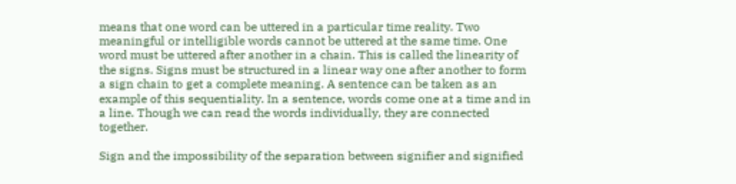means that one word can be uttered in a particular time reality. Two meaningful or intelligible words cannot be uttered at the same time. One word must be uttered after another in a chain. This is called the linearity of the signs. Signs must be structured in a linear way one after another to form a sign chain to get a complete meaning. A sentence can be taken as an example of this sequentiality. In a sentence, words come one at a time and in a line. Though we can read the words individually, they are connected together.

Sign and the impossibility of the separation between signifier and signified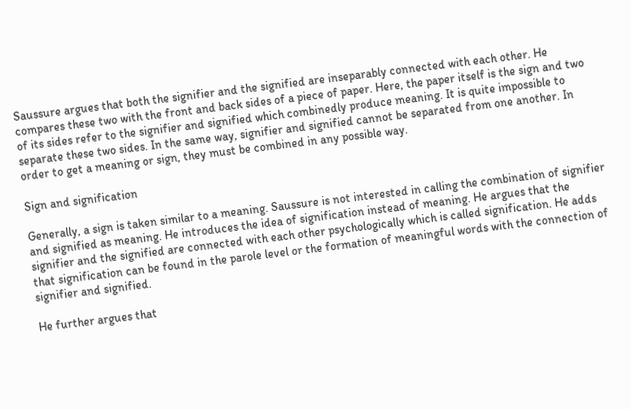Saussure argues that both the signifier and the signified are inseparably connected with each other. He compares these two with the front and back sides of a piece of paper. Here, the paper itself is the sign and two of its sides refer to the signifier and signified which combinedly produce meaning. It is quite impossible to separate these two sides. In the same way, signifier and signified cannot be separated from one another. In order to get a meaning or sign, they must be combined in any possible way.

Sign and signification

Generally, a sign is taken similar to a meaning. Saussure is not interested in calling the combination of signifier and signified as meaning. He introduces the idea of signification instead of meaning. He argues that the signifier and the signified are connected with each other psychologically which is called signification. He adds that signification can be found in the parole level or the formation of meaningful words with the connection of signifier and signified.

He further argues that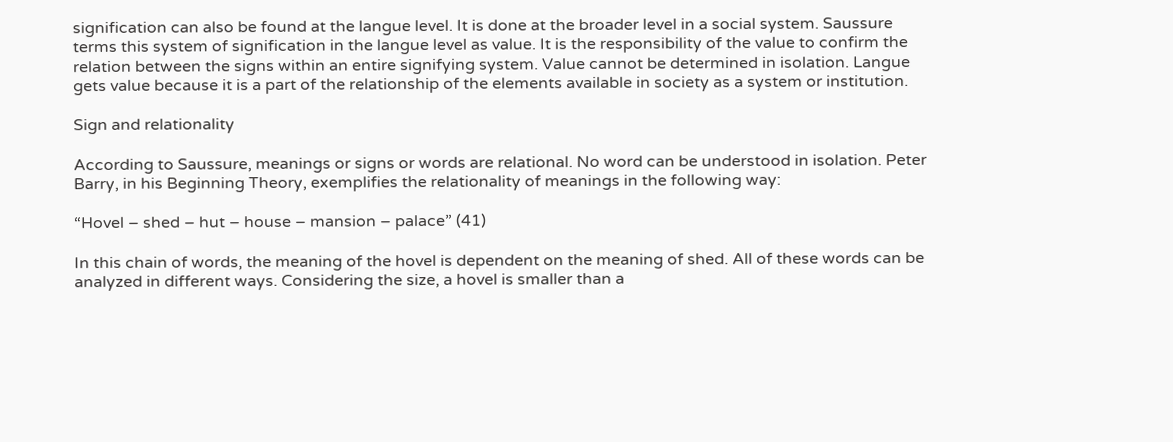signification can also be found at the langue level. It is done at the broader level in a social system. Saussure terms this system of signification in the langue level as value. It is the responsibility of the value to confirm the relation between the signs within an entire signifying system. Value cannot be determined in isolation. Langue gets value because it is a part of the relationship of the elements available in society as a system or institution.

Sign and relationality

According to Saussure, meanings or signs or words are relational. No word can be understood in isolation. Peter Barry, in his Beginning Theory, exemplifies the relationality of meanings in the following way:

“Hovel – shed – hut – house – mansion – palace” (41)

In this chain of words, the meaning of the hovel is dependent on the meaning of shed. All of these words can be analyzed in different ways. Considering the size, a hovel is smaller than a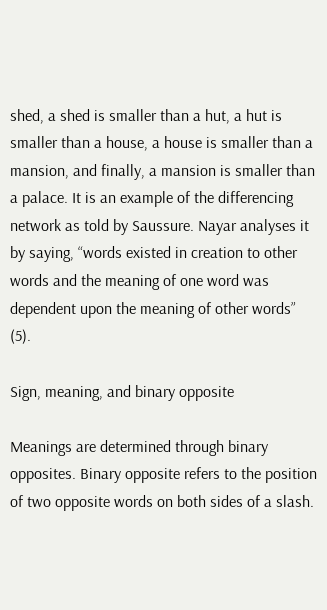shed, a shed is smaller than a hut, a hut is smaller than a house, a house is smaller than a mansion, and finally, a mansion is smaller than a palace. It is an example of the differencing network as told by Saussure. Nayar analyses it by saying, “words existed in creation to other words and the meaning of one word was dependent upon the meaning of other words” (5).

Sign, meaning, and binary opposite

Meanings are determined through binary opposites. Binary opposite refers to the position of two opposite words on both sides of a slash.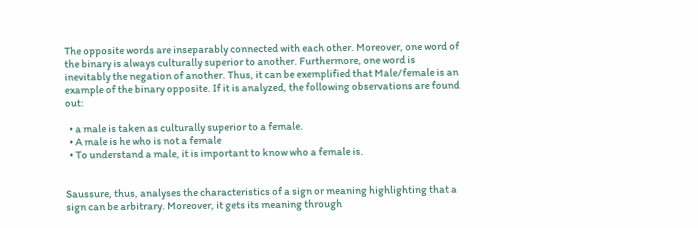The opposite words are inseparably connected with each other. Moreover, one word of the binary is always culturally superior to another. Furthermore, one word is inevitably the negation of another. Thus, it can be exemplified that Male/female is an example of the binary opposite. If it is analyzed, the following observations are found out:

  • a male is taken as culturally superior to a female.
  • A male is he who is not a female
  • To understand a male, it is important to know who a female is.


Saussure, thus, analyses the characteristics of a sign or meaning highlighting that a sign can be arbitrary. Moreover, it gets its meaning through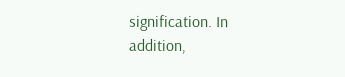signification. In addition,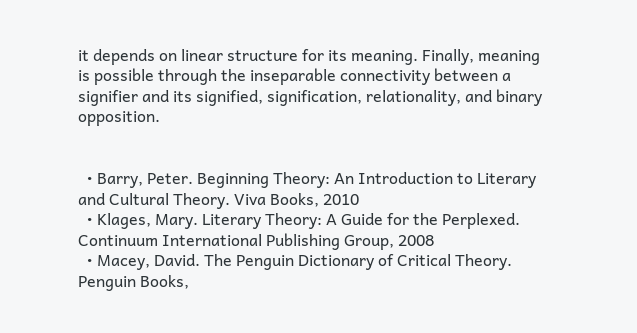it depends on linear structure for its meaning. Finally, meaning is possible through the inseparable connectivity between a signifier and its signified, signification, relationality, and binary opposition.


  • Barry, Peter. Beginning Theory: An Introduction to Literary and Cultural Theory. Viva Books, 2010
  • Klages, Mary. Literary Theory: A Guide for the Perplexed. Continuum International Publishing Group, 2008
  • Macey, David. The Penguin Dictionary of Critical Theory. Penguin Books,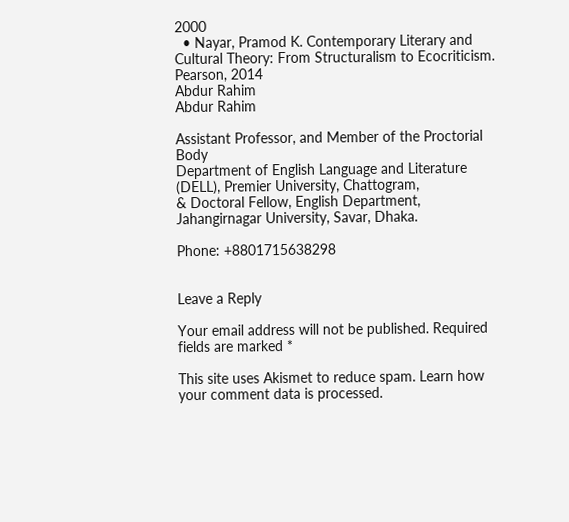2000
  • Nayar, Pramod K. Contemporary Literary and Cultural Theory: From Structuralism to Ecocriticism. Pearson, 2014
Abdur Rahim
Abdur Rahim

Assistant Professor, and Member of the Proctorial Body
Department of English Language and Literature (DELL), Premier University, Chattogram,
& Doctoral Fellow, English Department, Jahangirnagar University, Savar, Dhaka.

Phone: +8801715638298


Leave a Reply

Your email address will not be published. Required fields are marked *

This site uses Akismet to reduce spam. Learn how your comment data is processed.